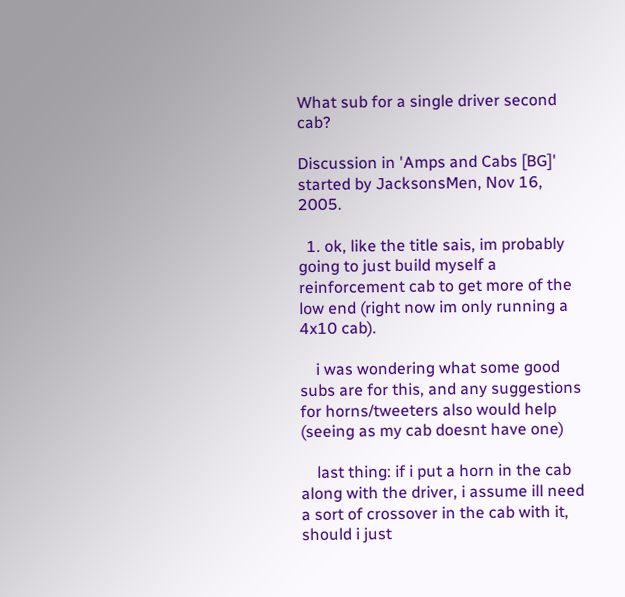What sub for a single driver second cab?

Discussion in 'Amps and Cabs [BG]' started by JacksonsMen, Nov 16, 2005.

  1. ok, like the title sais, im probably going to just build myself a reinforcement cab to get more of the low end (right now im only running a 4x10 cab).

    i was wondering what some good subs are for this, and any suggestions for horns/tweeters also would help (seeing as my cab doesnt have one)

    last thing: if i put a horn in the cab along with the driver, i assume ill need a sort of crossover in the cab with it, should i just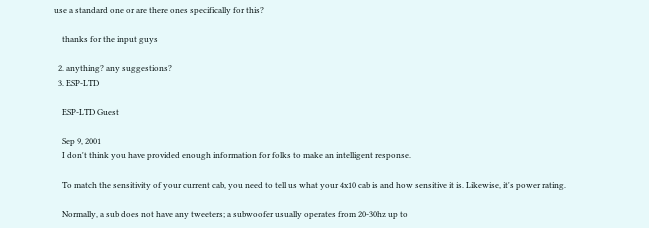use a standard one or are there ones specifically for this?

    thanks for the input guys

  2. anything? any suggestions?
  3. ESP-LTD

    ESP-LTD Guest

    Sep 9, 2001
    I don't think you have provided enough information for folks to make an intelligent response.

    To match the sensitivity of your current cab, you need to tell us what your 4x10 cab is and how sensitive it is. Likewise, it's power rating.

    Normally, a sub does not have any tweeters; a subwoofer usually operates from 20-30hz up to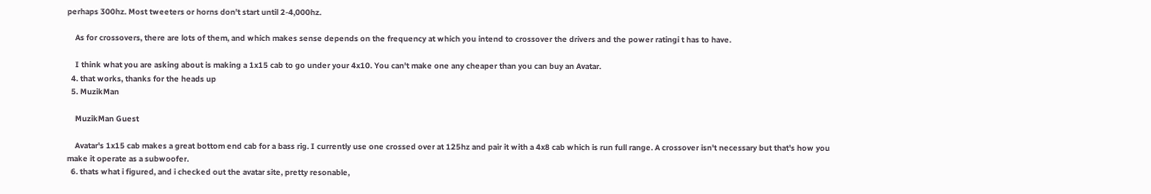perhaps 300hz. Most tweeters or horns don't start until 2-4,000hz.

    As for crossovers, there are lots of them, and which makes sense depends on the frequency at which you intend to crossover the drivers and the power ratingi t has to have.

    I think what you are asking about is making a 1x15 cab to go under your 4x10. You can't make one any cheaper than you can buy an Avatar.
  4. that works, thanks for the heads up
  5. MuzikMan

    MuzikMan Guest

    Avatar's 1x15 cab makes a great bottom end cab for a bass rig. I currently use one crossed over at 125hz and pair it with a 4x8 cab which is run full range. A crossover isn't necessary but that's how you make it operate as a subwoofer.
  6. thats what i figured, and i checked out the avatar site, pretty resonable,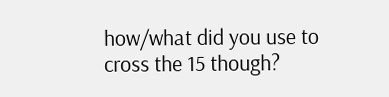how/what did you use to cross the 15 though?